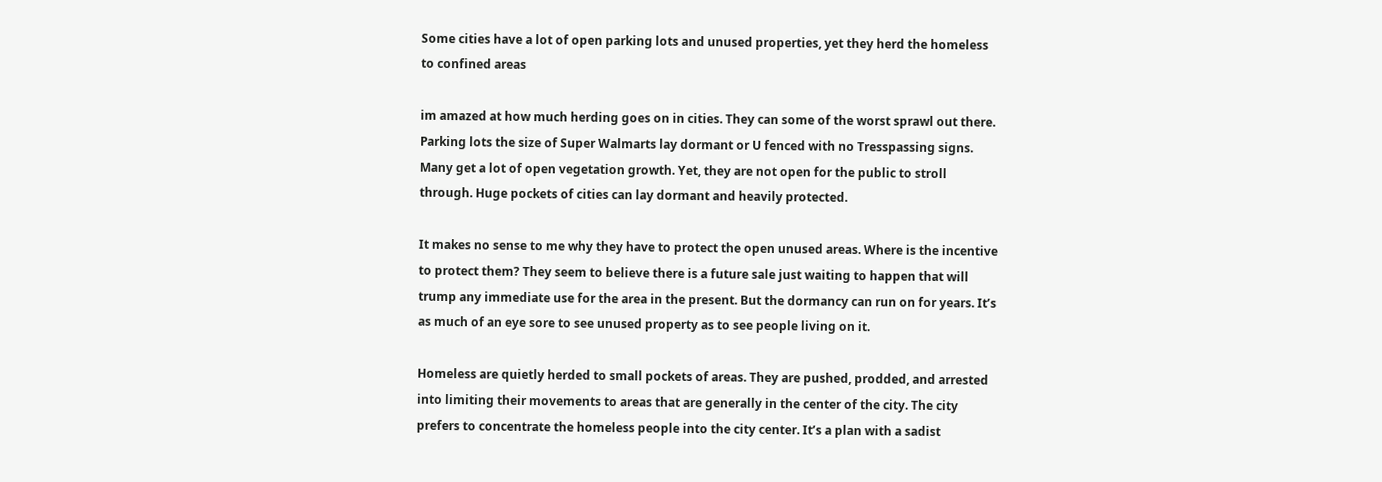Some cities have a lot of open parking lots and unused properties, yet they herd the homeless to confined areas

im amazed at how much herding goes on in cities. They can some of the worst sprawl out there. Parking lots the size of Super Walmarts lay dormant or U fenced with no Tresspassing signs. Many get a lot of open vegetation growth. Yet, they are not open for the public to stroll through. Huge pockets of cities can lay dormant and heavily protected.

It makes no sense to me why they have to protect the open unused areas. Where is the incentive to protect them? They seem to believe there is a future sale just waiting to happen that will trump any immediate use for the area in the present. But the dormancy can run on for years. It’s as much of an eye sore to see unused property as to see people living on it.

Homeless are quietly herded to small pockets of areas. They are pushed, prodded, and arrested into limiting their movements to areas that are generally in the center of the city. The city prefers to concentrate the homeless people into the city center. It’s a plan with a sadist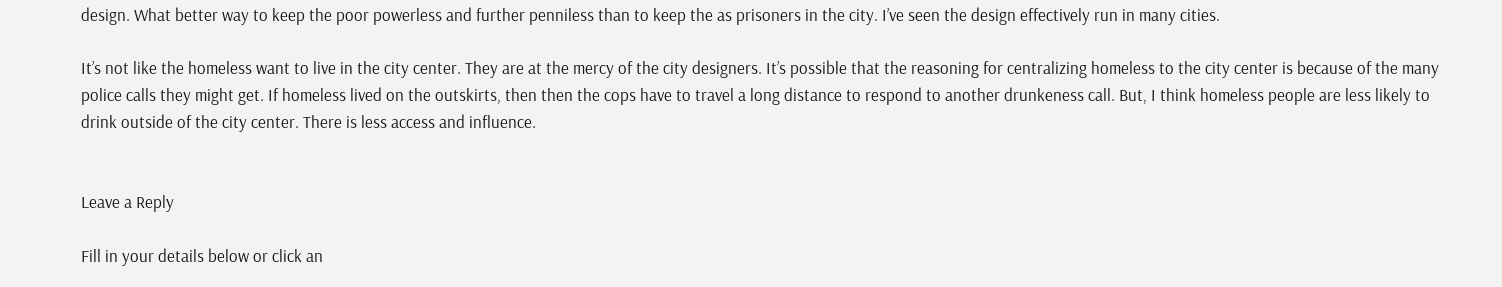design. What better way to keep the poor powerless and further penniless than to keep the as prisoners in the city. I’ve seen the design effectively run in many cities.

It’s not like the homeless want to live in the city center. They are at the mercy of the city designers. It’s possible that the reasoning for centralizing homeless to the city center is because of the many police calls they might get. If homeless lived on the outskirts, then then the cops have to travel a long distance to respond to another drunkeness call. But, I think homeless people are less likely to drink outside of the city center. There is less access and influence.


Leave a Reply

Fill in your details below or click an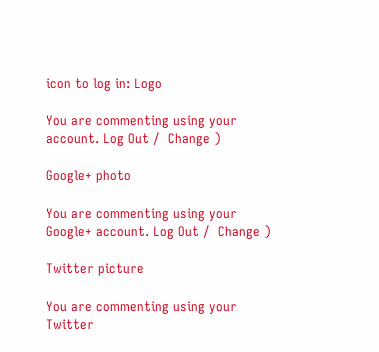icon to log in: Logo

You are commenting using your account. Log Out /  Change )

Google+ photo

You are commenting using your Google+ account. Log Out /  Change )

Twitter picture

You are commenting using your Twitter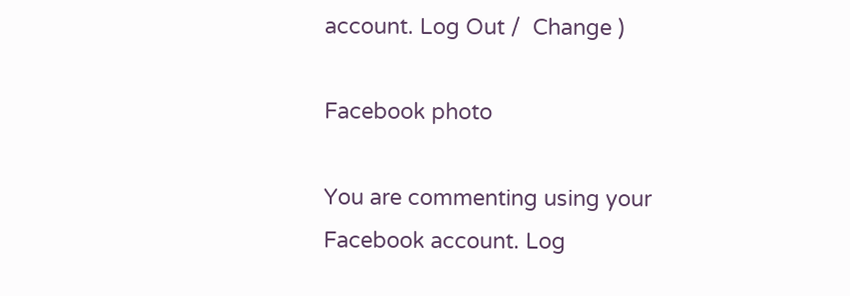account. Log Out /  Change )

Facebook photo

You are commenting using your Facebook account. Log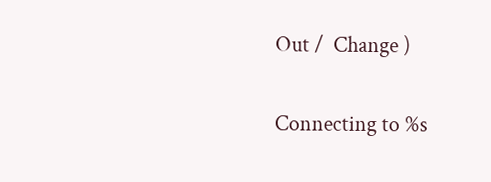Out /  Change )


Connecting to %s